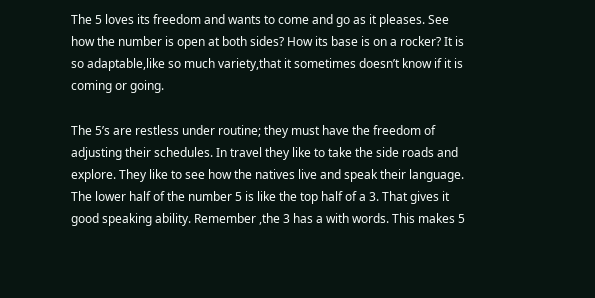The 5 loves its freedom and wants to come and go as it pleases. See how the number is open at both sides? How its base is on a rocker? It is so adaptable,like so much variety,that it sometimes doesn’t know if it is coming or going.

The 5’s are restless under routine; they must have the freedom of adjusting their schedules. In travel they like to take the side roads and explore. They like to see how the natives live and speak their language. The lower half of the number 5 is like the top half of a 3. That gives it good speaking ability. Remember ,the 3 has a with words. This makes 5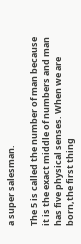a super salesman.

The 5 is called the number of man because it is the exact middle of numbers and man has five physical senses. When we are born,the first thing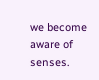we become aware of senses.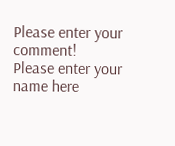Please enter your comment!
Please enter your name here